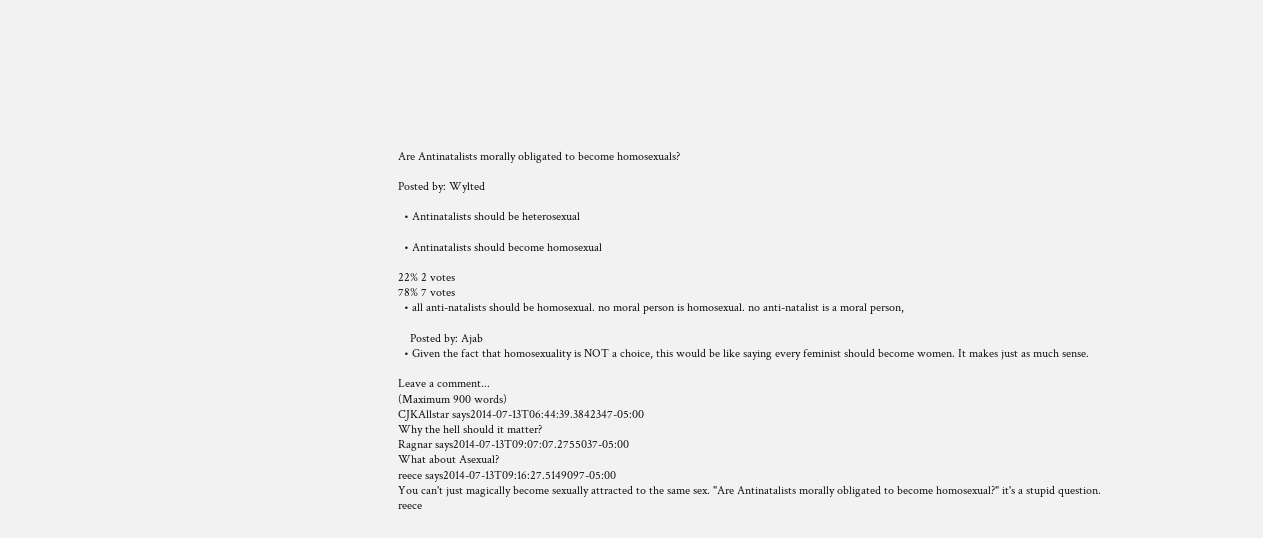Are Antinatalists morally obligated to become homosexuals?

Posted by: Wylted

  • Antinatalists should be heterosexual

  • Antinatalists should become homosexual

22% 2 votes
78% 7 votes
  • all anti-natalists should be homosexual. no moral person is homosexual. no anti-natalist is a moral person,

    Posted by: Ajab
  • Given the fact that homosexuality is NOT a choice, this would be like saying every feminist should become women. It makes just as much sense.

Leave a comment...
(Maximum 900 words)
CJKAllstar says2014-07-13T06:44:39.3842347-05:00
Why the hell should it matter?
Ragnar says2014-07-13T09:07:07.2755037-05:00
What about Asexual?
reece says2014-07-13T09:16:27.5149097-05:00
You can't just magically become sexually attracted to the same sex. "Are Antinatalists morally obligated to become homosexual?" it's a stupid question.
reece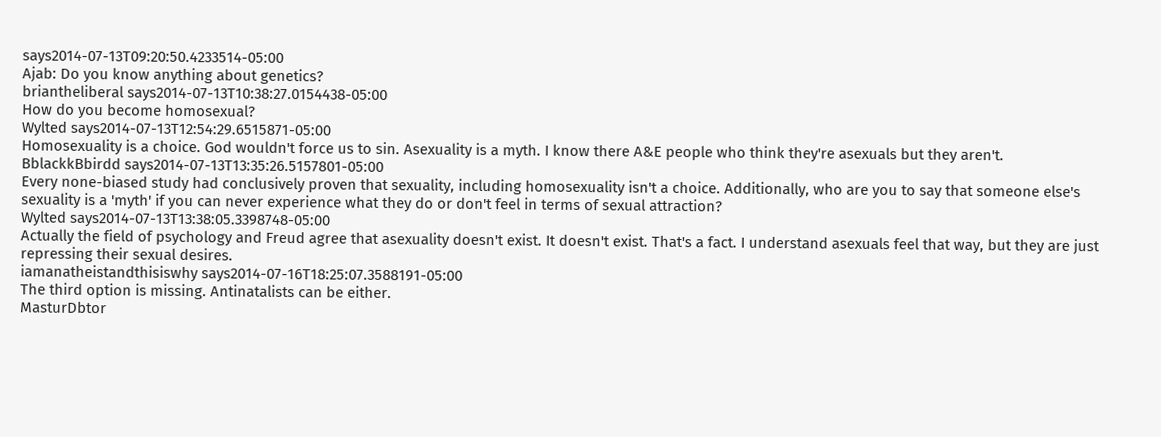says2014-07-13T09:20:50.4233514-05:00
Ajab: Do you know anything about genetics?
briantheliberal says2014-07-13T10:38:27.0154438-05:00
How do you become homosexual?
Wylted says2014-07-13T12:54:29.6515871-05:00
Homosexuality is a choice. God wouldn't force us to sin. Asexuality is a myth. I know there A&E people who think they're asexuals but they aren't.
BblackkBbirdd says2014-07-13T13:35:26.5157801-05:00
Every none-biased study had conclusively proven that sexuality, including homosexuality isn't a choice. Additionally, who are you to say that someone else's sexuality is a 'myth' if you can never experience what they do or don't feel in terms of sexual attraction?
Wylted says2014-07-13T13:38:05.3398748-05:00
Actually the field of psychology and Freud agree that asexuality doesn't exist. It doesn't exist. That's a fact. I understand asexuals feel that way, but they are just repressing their sexual desires.
iamanatheistandthisiswhy says2014-07-16T18:25:07.3588191-05:00
The third option is missing. Antinatalists can be either.
MasturDbtor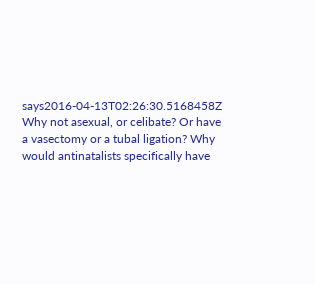says2016-04-13T02:26:30.5168458Z
Why not asexual, or celibate? Or have a vasectomy or a tubal ligation? Why would antinatalists specifically have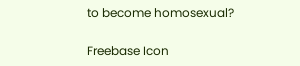to become homosexual?

Freebase Icon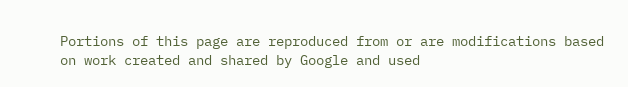Portions of this page are reproduced from or are modifications based on work created and shared by Google and used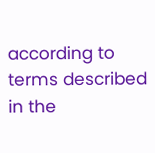according to terms described in the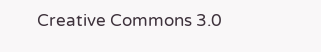Creative Commons 3.0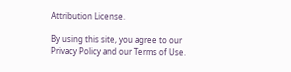Attribution License.

By using this site, you agree to our Privacy Policy and our Terms of Use.